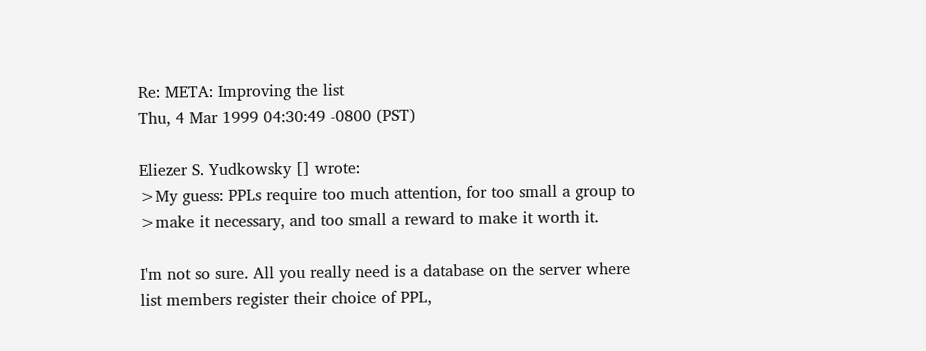Re: META: Improving the list
Thu, 4 Mar 1999 04:30:49 -0800 (PST)

Eliezer S. Yudkowsky [] wrote:
>My guess: PPLs require too much attention, for too small a group to
>make it necessary, and too small a reward to make it worth it.

I'm not so sure. All you really need is a database on the server where list members register their choice of PPL,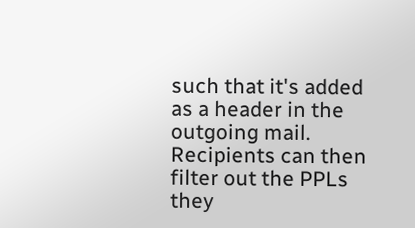such that it's added as a header in the outgoing mail. Recipients can then filter out the PPLs they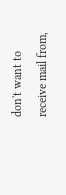don't want to receive mail from,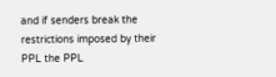and if senders break the restrictions imposed by their PPL the PPL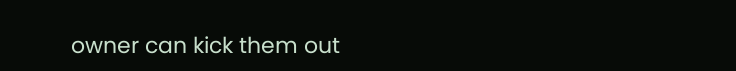owner can kick them out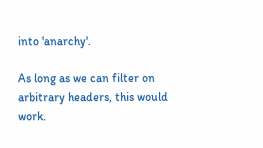into 'anarchy'.

As long as we can filter on arbitrary headers, this would work.